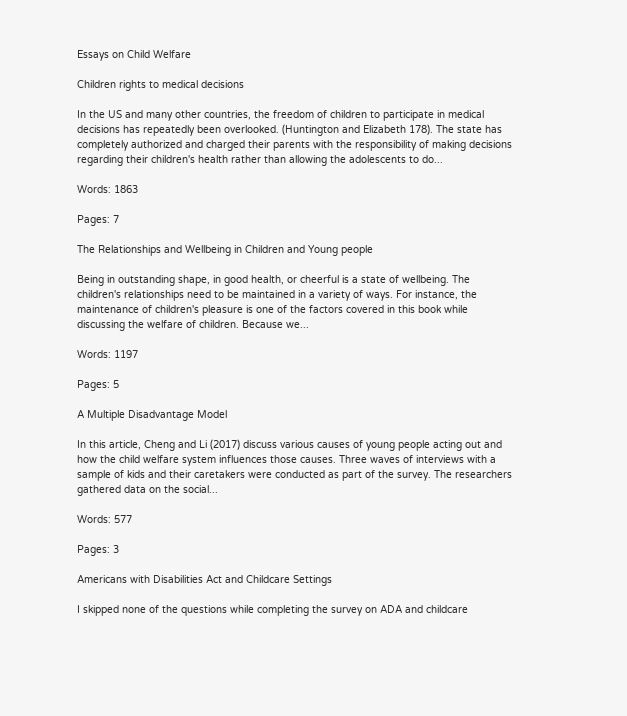Essays on Child Welfare

Children rights to medical decisions

In the US and many other countries, the freedom of children to participate in medical decisions has repeatedly been overlooked. (Huntington and Elizabeth 178). The state has completely authorized and charged their parents with the responsibility of making decisions regarding their children's health rather than allowing the adolescents to do...

Words: 1863

Pages: 7

The Relationships and Wellbeing in Children and Young people

Being in outstanding shape, in good health, or cheerful is a state of wellbeing. The children's relationships need to be maintained in a variety of ways. For instance, the maintenance of children's pleasure is one of the factors covered in this book while discussing the welfare of children. Because we...

Words: 1197

Pages: 5

A Multiple Disadvantage Model

In this article, Cheng and Li (2017) discuss various causes of young people acting out and how the child welfare system influences those causes. Three waves of interviews with a sample of kids and their caretakers were conducted as part of the survey. The researchers gathered data on the social...

Words: 577

Pages: 3

Americans with Disabilities Act and Childcare Settings

I skipped none of the questions while completing the survey on ADA and childcare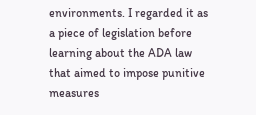environments. I regarded it as a piece of legislation before learning about the ADA law that aimed to impose punitive measures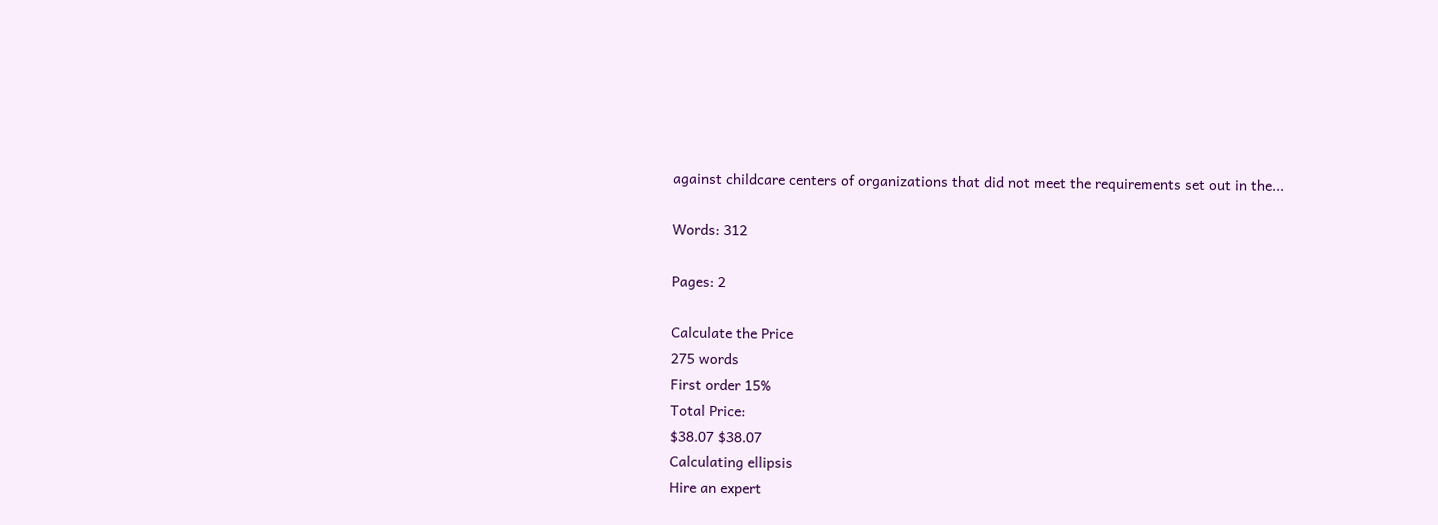against childcare centers of organizations that did not meet the requirements set out in the...

Words: 312

Pages: 2

Calculate the Price
275 words
First order 15%
Total Price:
$38.07 $38.07
Calculating ellipsis
Hire an expert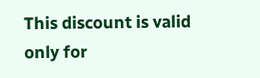This discount is valid only for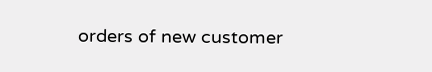orders of new customer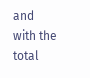and with the total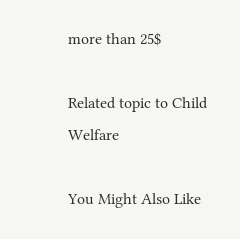more than 25$

Related topic to Child Welfare

You Might Also Like